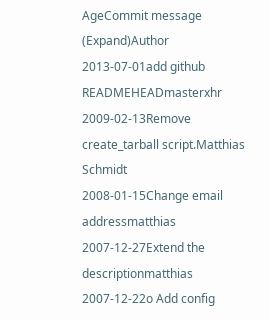AgeCommit message (Expand)Author
2013-07-01add github READMEHEADmasterxhr
2009-02-13Remove create_tarball script.Matthias Schmidt
2008-01-15Change email addressmatthias
2007-12-27Extend the descriptionmatthias
2007-12-22o Add config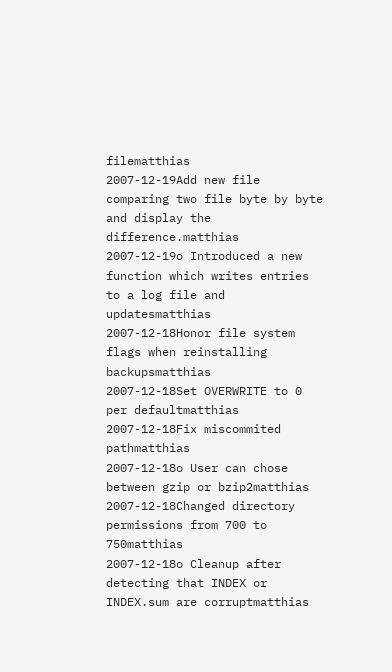filematthias
2007-12-19Add new file comparing two file byte by byte and display the difference.matthias
2007-12-19o Introduced a new function which writes entries to a log file and updatesmatthias
2007-12-18Honor file system flags when reinstalling backupsmatthias
2007-12-18Set OVERWRITE to 0 per defaultmatthias
2007-12-18Fix miscommited pathmatthias
2007-12-18o User can chose between gzip or bzip2matthias
2007-12-18Changed directory permissions from 700 to 750matthias
2007-12-18o Cleanup after detecting that INDEX or INDEX.sum are corruptmatthias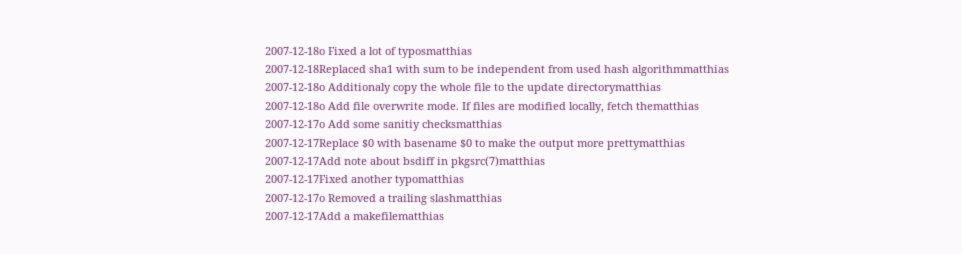2007-12-18o Fixed a lot of typosmatthias
2007-12-18Replaced sha1 with sum to be independent from used hash algorithmmatthias
2007-12-18o Additionaly copy the whole file to the update directorymatthias
2007-12-18o Add file overwrite mode. If files are modified locally, fetch thematthias
2007-12-17o Add some sanitiy checksmatthias
2007-12-17Replace $0 with basename $0 to make the output more prettymatthias
2007-12-17Add note about bsdiff in pkgsrc(7)matthias
2007-12-17Fixed another typomatthias
2007-12-17o Removed a trailing slashmatthias
2007-12-17Add a makefilematthias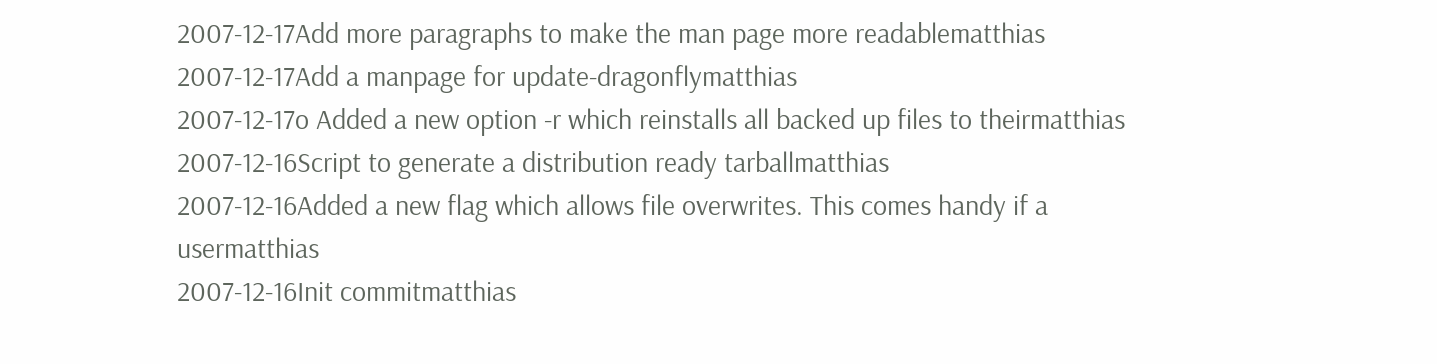2007-12-17Add more paragraphs to make the man page more readablematthias
2007-12-17Add a manpage for update-dragonflymatthias
2007-12-17o Added a new option -r which reinstalls all backed up files to theirmatthias
2007-12-16Script to generate a distribution ready tarballmatthias
2007-12-16Added a new flag which allows file overwrites. This comes handy if a usermatthias
2007-12-16Init commitmatthias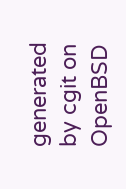generated by cgit on OpenBSD